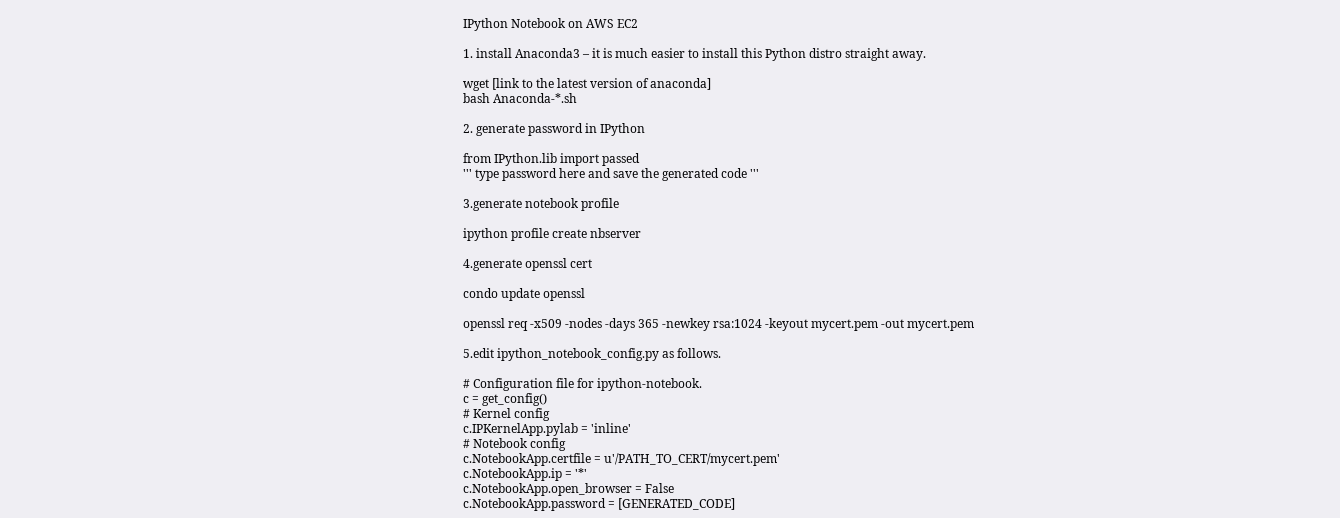IPython Notebook on AWS EC2

1. install Anaconda3 – it is much easier to install this Python distro straight away.

wget [link to the latest version of anaconda]
bash Anaconda-*.sh

2. generate password in IPython

from IPython.lib import passed
''' type password here and save the generated code '''

3.generate notebook profile

ipython profile create nbserver

4.generate openssl cert

condo update openssl

openssl req -x509 -nodes -days 365 -newkey rsa:1024 -keyout mycert.pem -out mycert.pem

5.edit ipython_notebook_config.py as follows.

# Configuration file for ipython-notebook.
c = get_config()
# Kernel config
c.IPKernelApp.pylab = 'inline'
# Notebook config
c.NotebookApp.certfile = u'/PATH_TO_CERT/mycert.pem'
c.NotebookApp.ip = '*'
c.NotebookApp.open_browser = False
c.NotebookApp.password = [GENERATED_CODE]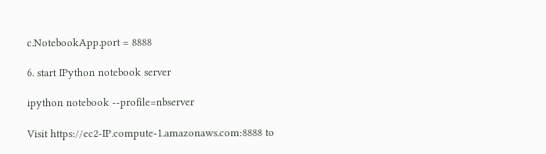c.NotebookApp.port = 8888

6. start IPython notebook server

ipython notebook --profile=nbserver

Visit https://ec2-IP.compute-1.amazonaws.com:8888 to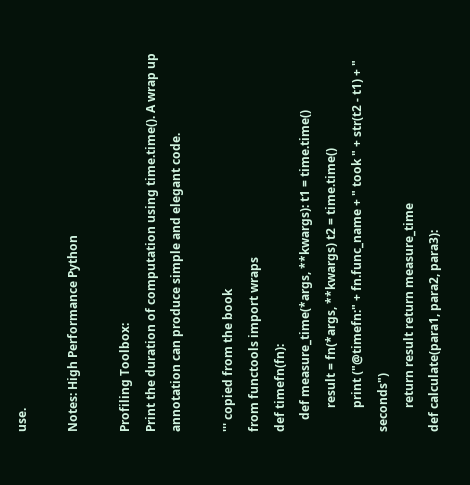use.

Notes: High Performance Python

Profiling Toolbox:
Print the duration of computation using time.time(). A wrap up annotation can produce simple and elegant code.

''' copied from the book
from functools import wraps
def timefn(fn):
    def measure_time(*args, **kwargs): t1 = time.time()
        result = fn(*args, **kwargs) t2 = time.time()
        print ("@timefn:" + fn.func_name + " took " + str(t2 - t1) + " seconds")
        return result return measure_time
def calculate(para1, para2, para3):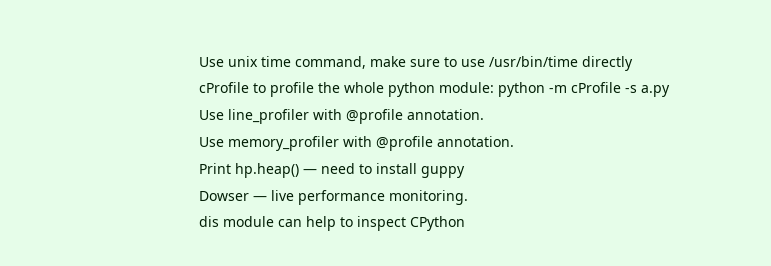Use unix time command, make sure to use /usr/bin/time directly
cProfile to profile the whole python module: python -m cProfile -s a.py
Use line_profiler with @profile annotation.
Use memory_profiler with @profile annotation.
Print hp.heap() — need to install guppy
Dowser — live performance monitoring.
dis module can help to inspect CPython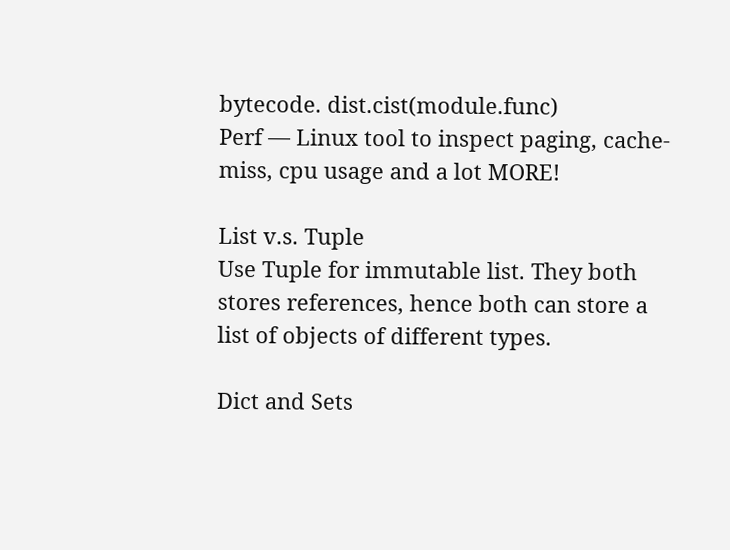bytecode. dist.cist(module.func)
Perf — Linux tool to inspect paging, cache-miss, cpu usage and a lot MORE!

List v.s. Tuple
Use Tuple for immutable list. They both stores references, hence both can store a list of objects of different types.

Dict and Sets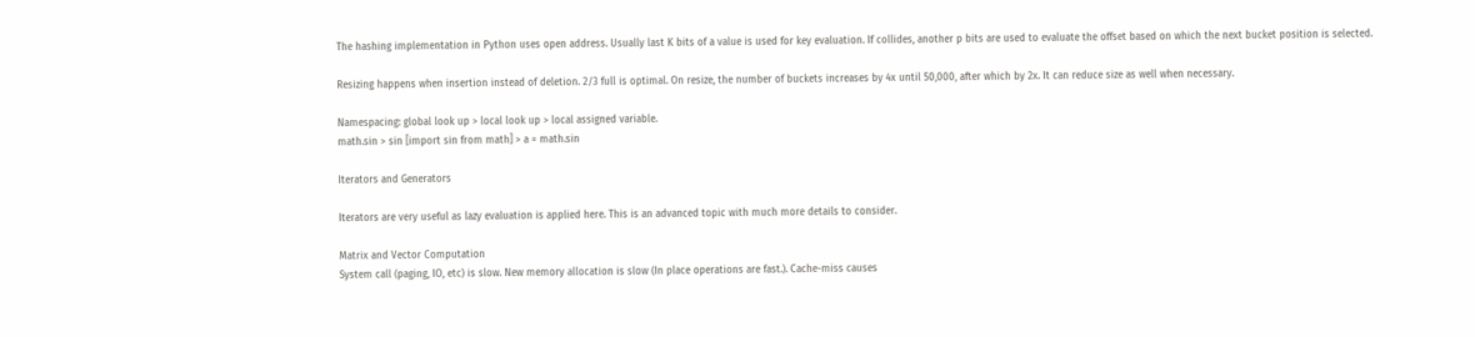The hashing implementation in Python uses open address. Usually last K bits of a value is used for key evaluation. If collides, another p bits are used to evaluate the offset based on which the next bucket position is selected.

Resizing happens when insertion instead of deletion. 2/3 full is optimal. On resize, the number of buckets increases by 4x until 50,000, after which by 2x. It can reduce size as well when necessary.

Namespacing: global look up > local look up > local assigned variable.
math.sin > sin [import sin from math] > a = math.sin

Iterators and Generators

Iterators are very useful as lazy evaluation is applied here. This is an advanced topic with much more details to consider.

Matrix and Vector Computation
System call (paging, IO, etc) is slow. New memory allocation is slow (In place operations are fast.). Cache-miss causes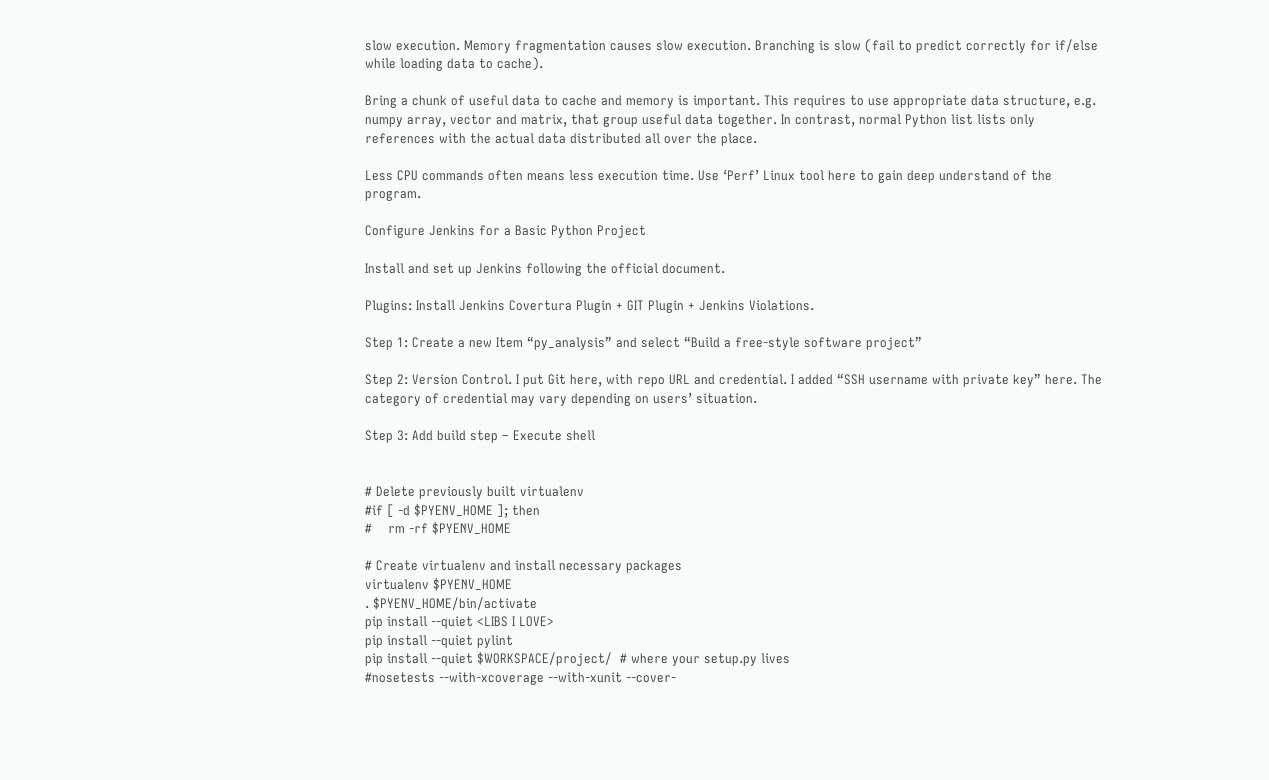slow execution. Memory fragmentation causes slow execution. Branching is slow (fail to predict correctly for if/else while loading data to cache).

Bring a chunk of useful data to cache and memory is important. This requires to use appropriate data structure, e.g. numpy array, vector and matrix, that group useful data together. In contrast, normal Python list lists only references with the actual data distributed all over the place.

Less CPU commands often means less execution time. Use ‘Perf’ Linux tool here to gain deep understand of the program.

Configure Jenkins for a Basic Python Project

Install and set up Jenkins following the official document.

Plugins: Install Jenkins Covertura Plugin + GIT Plugin + Jenkins Violations.

Step 1: Create a new Item “py_analysis” and select “Build a free-style software project”

Step 2: Version Control. I put Git here, with repo URL and credential. I added “SSH username with private key” here. The category of credential may vary depending on users’ situation.

Step 3: Add build step – Execute shell


# Delete previously built virtualenv
#if [ -d $PYENV_HOME ]; then
#    rm -rf $PYENV_HOME

# Create virtualenv and install necessary packages
virtualenv $PYENV_HOME
. $PYENV_HOME/bin/activate
pip install --quiet <LIBS I LOVE>
pip install --quiet pylint
pip install --quiet $WORKSPACE/project/  # where your setup.py lives
#nosetests --with-xcoverage --with-xunit --cover-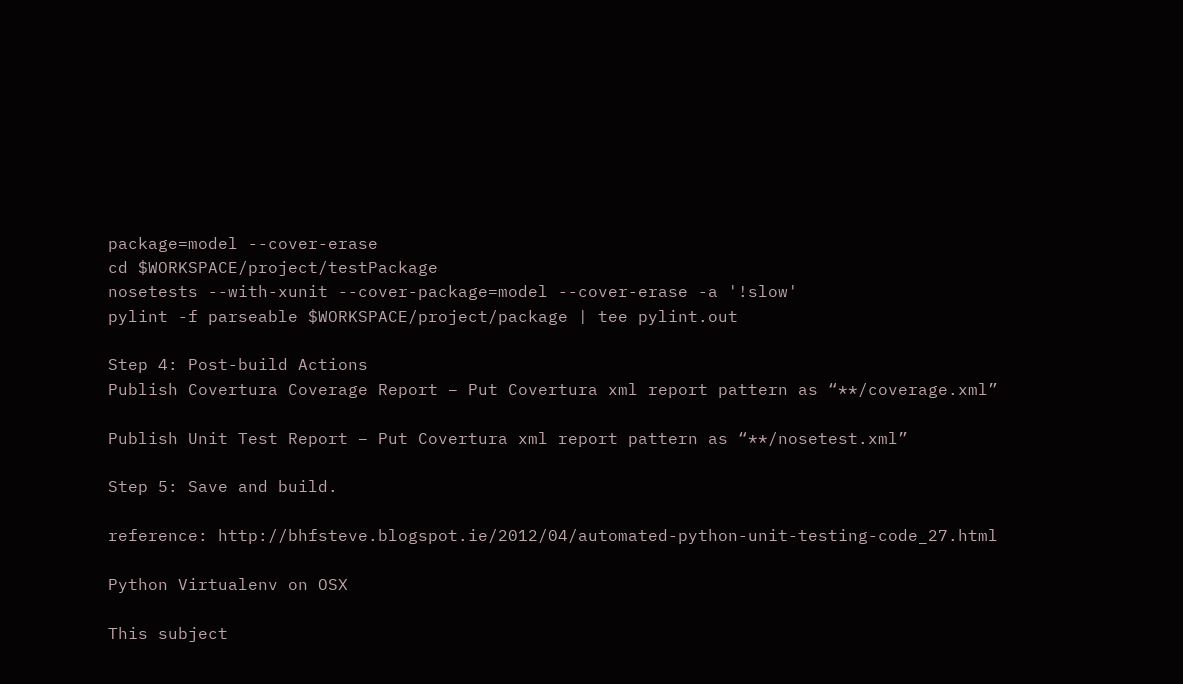package=model --cover-erase
cd $WORKSPACE/project/testPackage
nosetests --with-xunit --cover-package=model --cover-erase -a '!slow'
pylint -f parseable $WORKSPACE/project/package | tee pylint.out

Step 4: Post-build Actions
Publish Covertura Coverage Report – Put Covertura xml report pattern as “**/coverage.xml”

Publish Unit Test Report – Put Covertura xml report pattern as “**/nosetest.xml”

Step 5: Save and build.

reference: http://bhfsteve.blogspot.ie/2012/04/automated-python-unit-testing-code_27.html

Python Virtualenv on OSX

This subject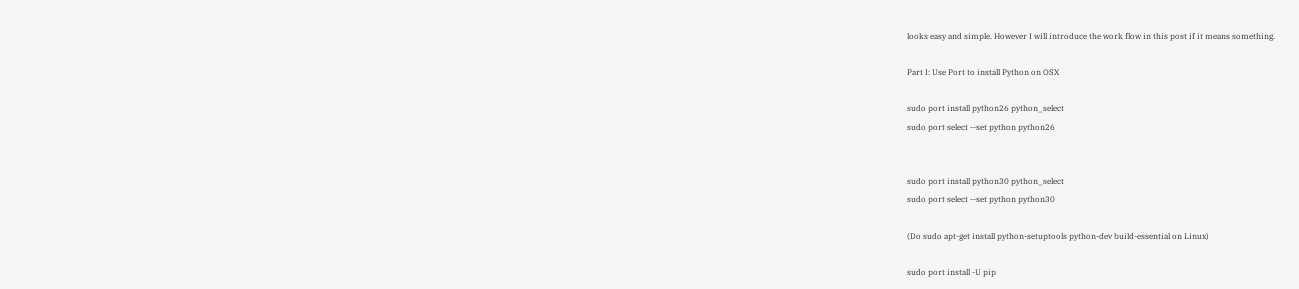looks easy and simple. However I will introduce the work flow in this post if it means something.

Part I: Use Port to install Python on OSX

sudo port install python26 python_select
sudo port select --set python python26


sudo port install python30 python_select
sudo port select --set python python30

(Do sudo apt-get install python-setuptools python-dev build-essential on Linux)

sudo port install -U pip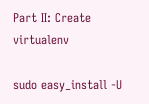Part II: Create virtualenv

sudo easy_install -U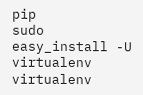pip
sudo easy_install -U virtualenv
virtualenv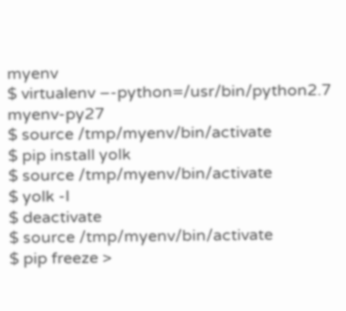myenv
$ virtualenv –-python=/usr/bin/python2.7 myenv-py27
$ source /tmp/myenv/bin/activate
$ pip install yolk
$ source /tmp/myenv/bin/activate
$ yolk -l
$ deactivate
$ source /tmp/myenv/bin/activate
$ pip freeze >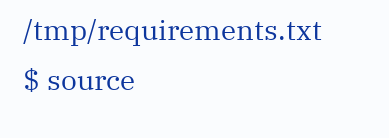/tmp/requirements.txt
$ source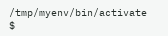/tmp/myenv/bin/activate
$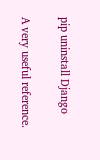pip uninstall Django

A very useful reference.